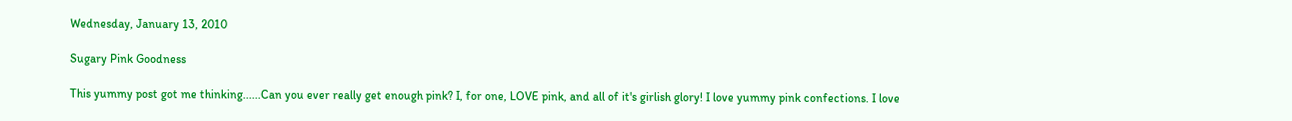Wednesday, January 13, 2010

Sugary Pink Goodness

This yummy post got me thinking......Can you ever really get enough pink? I, for one, LOVE pink, and all of it's girlish glory! I love yummy pink confections. I love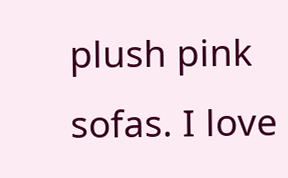plush pink sofas. I love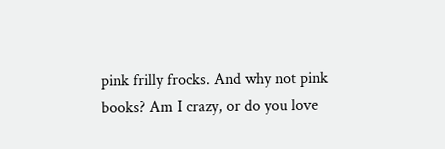pink frilly frocks. And why not pink books? Am I crazy, or do you love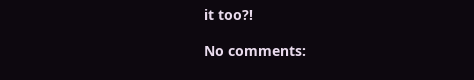it too?!

No comments: